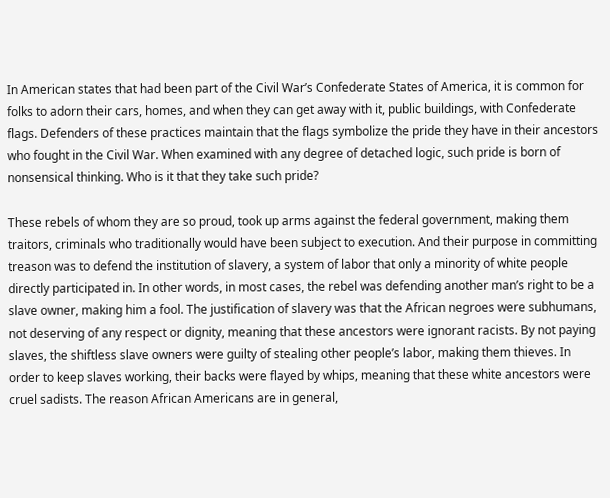In American states that had been part of the Civil War’s Confederate States of America, it is common for folks to adorn their cars, homes, and when they can get away with it, public buildings, with Confederate flags. Defenders of these practices maintain that the flags symbolize the pride they have in their ancestors who fought in the Civil War. When examined with any degree of detached logic, such pride is born of nonsensical thinking. Who is it that they take such pride?

These rebels of whom they are so proud, took up arms against the federal government, making them traitors, criminals who traditionally would have been subject to execution. And their purpose in committing treason was to defend the institution of slavery, a system of labor that only a minority of white people directly participated in. In other words, in most cases, the rebel was defending another man’s right to be a slave owner, making him a fool. The justification of slavery was that the African negroes were subhumans, not deserving of any respect or dignity, meaning that these ancestors were ignorant racists. By not paying slaves, the shiftless slave owners were guilty of stealing other people’s labor, making them thieves. In order to keep slaves working, their backs were flayed by whips, meaning that these white ancestors were cruel sadists. The reason African Americans are in general,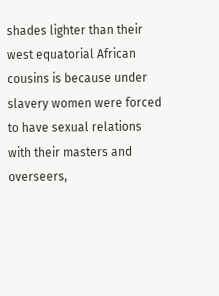shades lighter than their west equatorial African cousins is because under slavery women were forced to have sexual relations with their masters and overseers,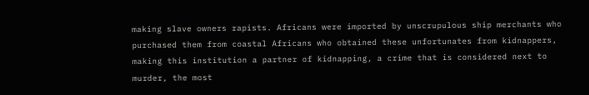making slave owners rapists. Africans were imported by unscrupulous ship merchants who purchased them from coastal Africans who obtained these unfortunates from kidnappers, making this institution a partner of kidnapping, a crime that is considered next to murder, the most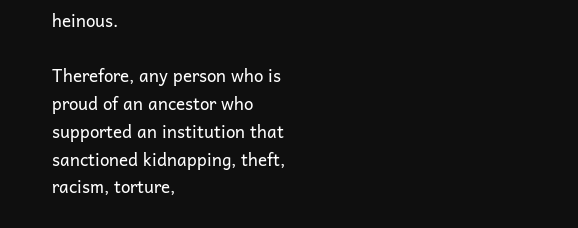heinous.

Therefore, any person who is proud of an ancestor who supported an institution that sanctioned kidnapping, theft, racism, torture,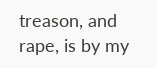treason, and rape, is by my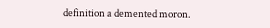definition a demented moron.